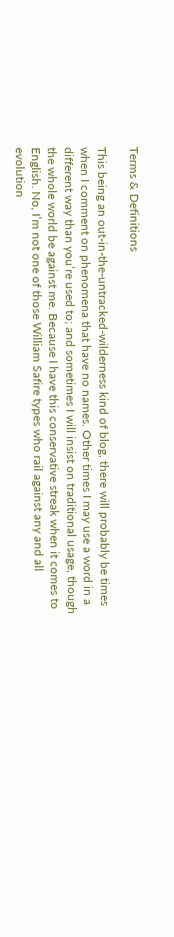Terms & Definitions

This being an out-in-the-untracked-wilderness kind of blog, there will probably be times when I comment on phenomena that have no names. Other times I may use a word in a different way than you’re used to; and sometimes I will insist on traditional usage, though the whole world be against me. Because I have this conservative streak when it comes to English. No, I’m not one of those William Safire types who rail against any and all evolution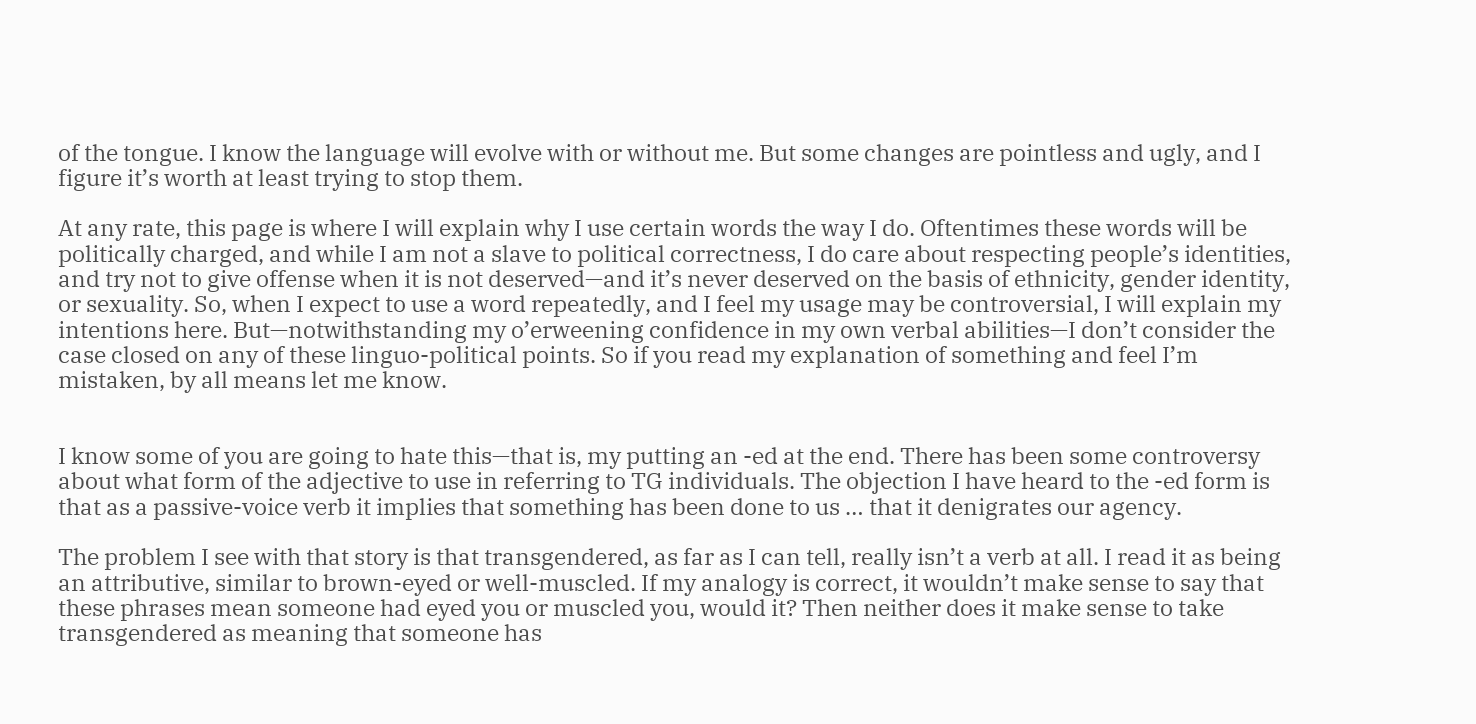of the tongue. I know the language will evolve with or without me. But some changes are pointless and ugly, and I figure it’s worth at least trying to stop them.

At any rate, this page is where I will explain why I use certain words the way I do. Oftentimes these words will be politically charged, and while I am not a slave to political correctness, I do care about respecting people’s identities, and try not to give offense when it is not deserved—and it’s never deserved on the basis of ethnicity, gender identity, or sexuality. So, when I expect to use a word repeatedly, and I feel my usage may be controversial, I will explain my intentions here. But—notwithstanding my o’erweening confidence in my own verbal abilities—I don’t consider the case closed on any of these linguo-political points. So if you read my explanation of something and feel I’m mistaken, by all means let me know.


I know some of you are going to hate this—that is, my putting an -ed at the end. There has been some controversy about what form of the adjective to use in referring to TG individuals. The objection I have heard to the -ed form is that as a passive-voice verb it implies that something has been done to us … that it denigrates our agency.

The problem I see with that story is that transgendered, as far as I can tell, really isn’t a verb at all. I read it as being an attributive, similar to brown-eyed or well-muscled. If my analogy is correct, it wouldn’t make sense to say that these phrases mean someone had eyed you or muscled you, would it? Then neither does it make sense to take transgendered as meaning that someone has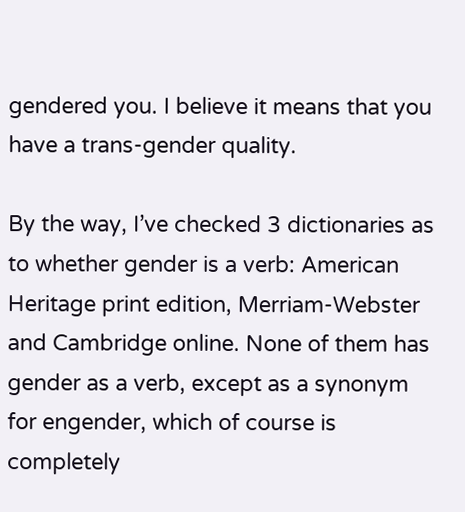gendered you. I believe it means that you have a trans-gender quality.

By the way, I’ve checked 3 dictionaries as to whether gender is a verb: American Heritage print edition, Merriam-Webster and Cambridge online. None of them has gender as a verb, except as a synonym for engender, which of course is completely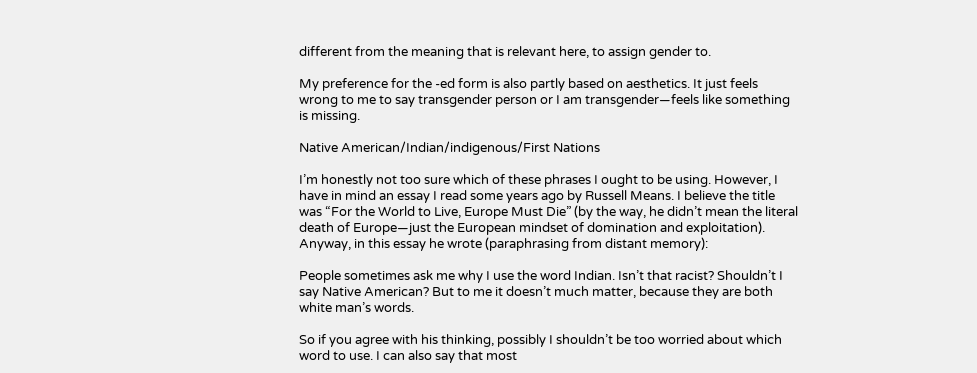different from the meaning that is relevant here, to assign gender to.

My preference for the -ed form is also partly based on aesthetics. It just feels wrong to me to say transgender person or I am transgender—feels like something is missing.

Native American/Indian/indigenous/First Nations

I’m honestly not too sure which of these phrases I ought to be using. However, I have in mind an essay I read some years ago by Russell Means. I believe the title was “For the World to Live, Europe Must Die” (by the way, he didn’t mean the literal death of Europe—just the European mindset of domination and exploitation). Anyway, in this essay he wrote (paraphrasing from distant memory):

People sometimes ask me why I use the word Indian. Isn’t that racist? Shouldn’t I say Native American? But to me it doesn’t much matter, because they are both white man’s words.

So if you agree with his thinking, possibly I shouldn’t be too worried about which word to use. I can also say that most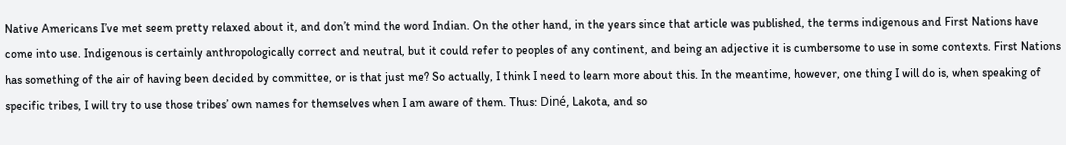Native Americans I’ve met seem pretty relaxed about it, and don’t mind the word Indian. On the other hand, in the years since that article was published, the terms indigenous and First Nations have come into use. Indigenous is certainly anthropologically correct and neutral, but it could refer to peoples of any continent, and being an adjective it is cumbersome to use in some contexts. First Nations has something of the air of having been decided by committee, or is that just me? So actually, I think I need to learn more about this. In the meantime, however, one thing I will do is, when speaking of specific tribes, I will try to use those tribes’ own names for themselves when I am aware of them. Thus: Diné, Lakota, and so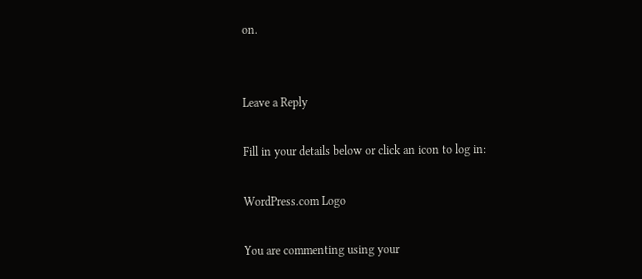on.


Leave a Reply

Fill in your details below or click an icon to log in:

WordPress.com Logo

You are commenting using your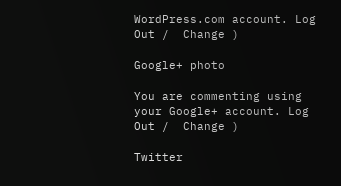WordPress.com account. Log Out /  Change )

Google+ photo

You are commenting using your Google+ account. Log Out /  Change )

Twitter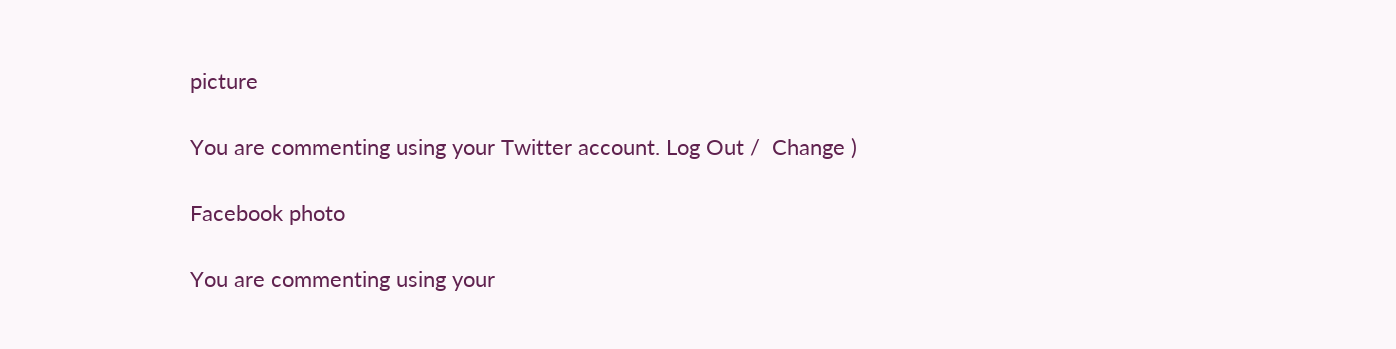picture

You are commenting using your Twitter account. Log Out /  Change )

Facebook photo

You are commenting using your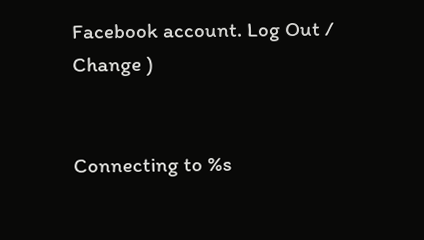Facebook account. Log Out /  Change )


Connecting to %s